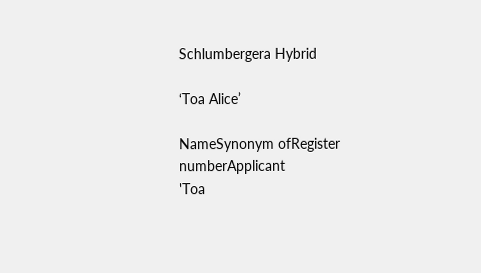Schlumbergera Hybrid

‘Toa Alice’

NameSynonym ofRegister numberApplicant
'Toa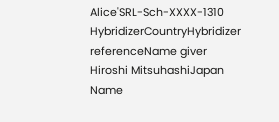Alice'SRL-Sch-XXXX-1310
HybridizerCountryHybridizer referenceName giver
Hiroshi MitsuhashiJapan
Name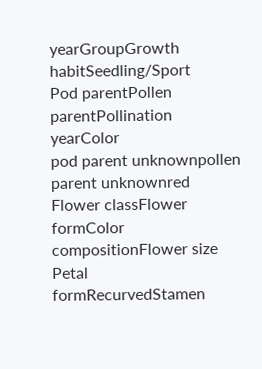yearGroupGrowth habitSeedling/Sport
Pod parentPollen parentPollination yearColor
pod parent unknownpollen parent unknownred
Flower classFlower formColor compositionFlower size
Petal formRecurvedStamen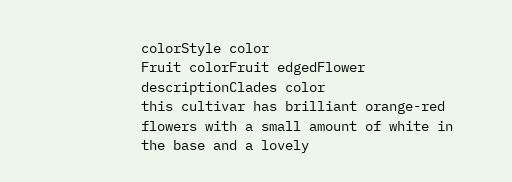colorStyle color
Fruit colorFruit edgedFlower descriptionClades color
this cultivar has brilliant orange-red flowers with a small amount of white in the base and a lovely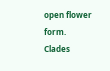open flower form.
Clades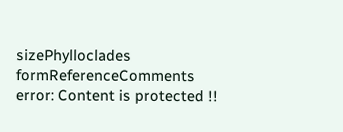sizePhylloclades formReferenceComments
error: Content is protected !!